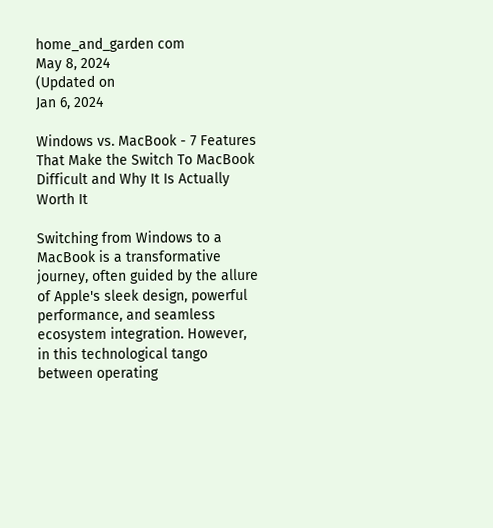home_and_garden com
May 8, 2024
(Updated on
Jan 6, 2024

Windows vs. MacBook - 7 Features That Make the Switch To MacBook Difficult and Why It Is Actually Worth It

Switching from Windows to a MacBook is a transformative journey, often guided by the allure of Apple's sleek design, powerful performance, and seamless ecosystem integration. However, in this technological tango between operating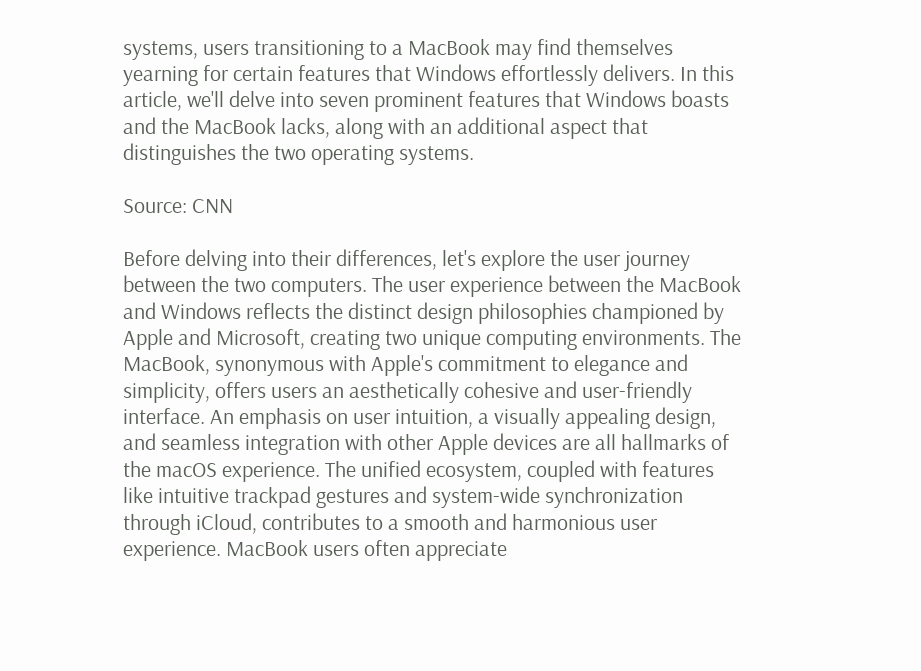systems, users transitioning to a MacBook may find themselves yearning for certain features that Windows effortlessly delivers. In this article, we'll delve into seven prominent features that Windows boasts and the MacBook lacks, along with an additional aspect that distinguishes the two operating systems.

Source: CNN

Before delving into their differences, let's explore the user journey between the two computers. The user experience between the MacBook and Windows reflects the distinct design philosophies championed by Apple and Microsoft, creating two unique computing environments. The MacBook, synonymous with Apple's commitment to elegance and simplicity, offers users an aesthetically cohesive and user-friendly interface. An emphasis on user intuition, a visually appealing design, and seamless integration with other Apple devices are all hallmarks of the macOS experience. The unified ecosystem, coupled with features like intuitive trackpad gestures and system-wide synchronization through iCloud, contributes to a smooth and harmonious user experience. MacBook users often appreciate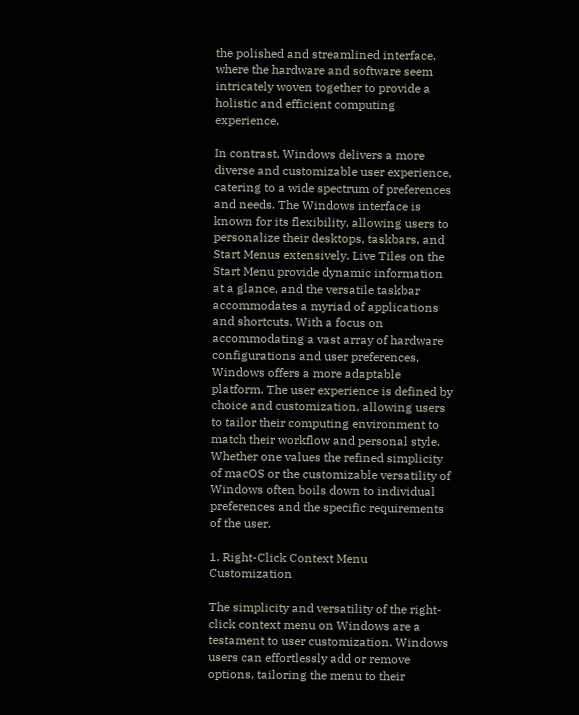the polished and streamlined interface, where the hardware and software seem intricately woven together to provide a holistic and efficient computing experience.

In contrast, Windows delivers a more diverse and customizable user experience, catering to a wide spectrum of preferences and needs. The Windows interface is known for its flexibility, allowing users to personalize their desktops, taskbars, and Start Menus extensively. Live Tiles on the Start Menu provide dynamic information at a glance, and the versatile taskbar accommodates a myriad of applications and shortcuts. With a focus on accommodating a vast array of hardware configurations and user preferences, Windows offers a more adaptable platform. The user experience is defined by choice and customization, allowing users to tailor their computing environment to match their workflow and personal style. Whether one values the refined simplicity of macOS or the customizable versatility of Windows often boils down to individual preferences and the specific requirements of the user.

1. Right-Click Context Menu Customization

The simplicity and versatility of the right-click context menu on Windows are a testament to user customization. Windows users can effortlessly add or remove options, tailoring the menu to their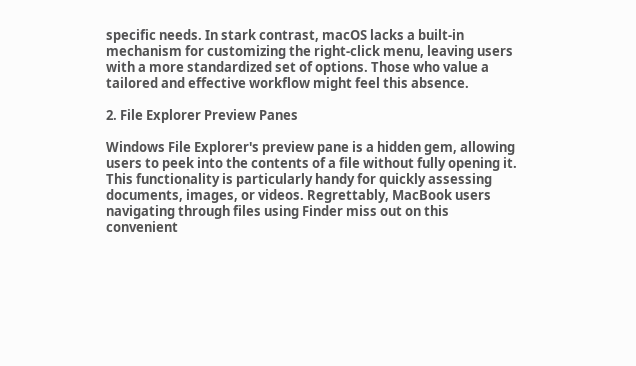specific needs. In stark contrast, macOS lacks a built-in mechanism for customizing the right-click menu, leaving users with a more standardized set of options. Those who value a tailored and effective workflow might feel this absence.

2. File Explorer Preview Panes

Windows File Explorer's preview pane is a hidden gem, allowing users to peek into the contents of a file without fully opening it. This functionality is particularly handy for quickly assessing documents, images, or videos. Regrettably, MacBook users navigating through files using Finder miss out on this convenient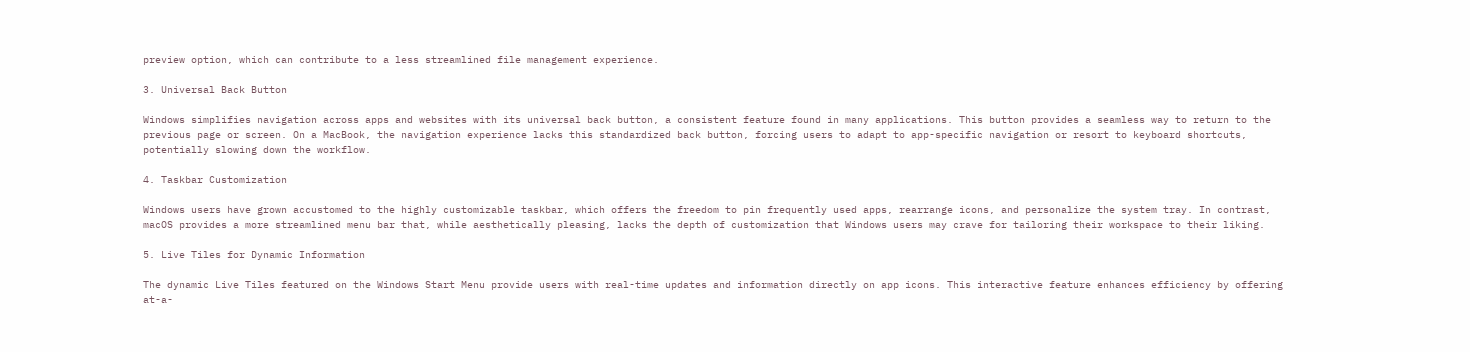preview option, which can contribute to a less streamlined file management experience.

3. Universal Back Button

Windows simplifies navigation across apps and websites with its universal back button, a consistent feature found in many applications. This button provides a seamless way to return to the previous page or screen. On a MacBook, the navigation experience lacks this standardized back button, forcing users to adapt to app-specific navigation or resort to keyboard shortcuts, potentially slowing down the workflow.

4. Taskbar Customization

Windows users have grown accustomed to the highly customizable taskbar, which offers the freedom to pin frequently used apps, rearrange icons, and personalize the system tray. In contrast, macOS provides a more streamlined menu bar that, while aesthetically pleasing, lacks the depth of customization that Windows users may crave for tailoring their workspace to their liking.

5. Live Tiles for Dynamic Information

The dynamic Live Tiles featured on the Windows Start Menu provide users with real-time updates and information directly on app icons. This interactive feature enhances efficiency by offering at-a-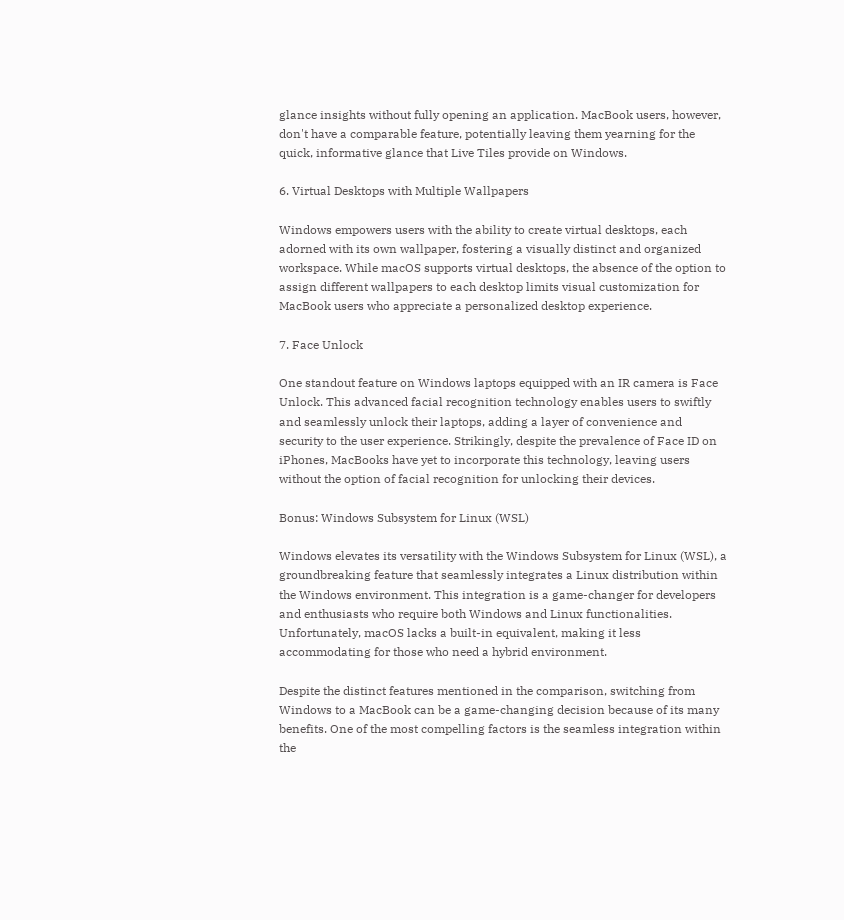glance insights without fully opening an application. MacBook users, however, don't have a comparable feature, potentially leaving them yearning for the quick, informative glance that Live Tiles provide on Windows.

6. Virtual Desktops with Multiple Wallpapers

Windows empowers users with the ability to create virtual desktops, each adorned with its own wallpaper, fostering a visually distinct and organized workspace. While macOS supports virtual desktops, the absence of the option to assign different wallpapers to each desktop limits visual customization for MacBook users who appreciate a personalized desktop experience.

7. Face Unlock

One standout feature on Windows laptops equipped with an IR camera is Face Unlock. This advanced facial recognition technology enables users to swiftly and seamlessly unlock their laptops, adding a layer of convenience and security to the user experience. Strikingly, despite the prevalence of Face ID on iPhones, MacBooks have yet to incorporate this technology, leaving users without the option of facial recognition for unlocking their devices.

Bonus: Windows Subsystem for Linux (WSL)

Windows elevates its versatility with the Windows Subsystem for Linux (WSL), a groundbreaking feature that seamlessly integrates a Linux distribution within the Windows environment. This integration is a game-changer for developers and enthusiasts who require both Windows and Linux functionalities. Unfortunately, macOS lacks a built-in equivalent, making it less accommodating for those who need a hybrid environment.

Despite the distinct features mentioned in the comparison, switching from Windows to a MacBook can be a game-changing decision because of its many benefits. One of the most compelling factors is the seamless integration within the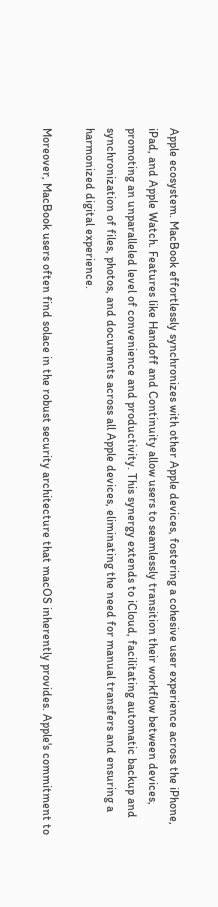Apple ecosystem. MacBook effortlessly synchronizes with other Apple devices, fostering a cohesive user experience across the iPhone, iPad, and Apple Watch. Features like Handoff and Continuity allow users to seamlessly transition their workflow between devices, promoting an unparalleled level of convenience and productivity. This synergy extends to iCloud, facilitating automatic backup and synchronization of files, photos, and documents across all Apple devices, eliminating the need for manual transfers and ensuring a harmonized digital experience.

Moreover, MacBook users often find solace in the robust security architecture that macOS inherently provides. Apple's commitment to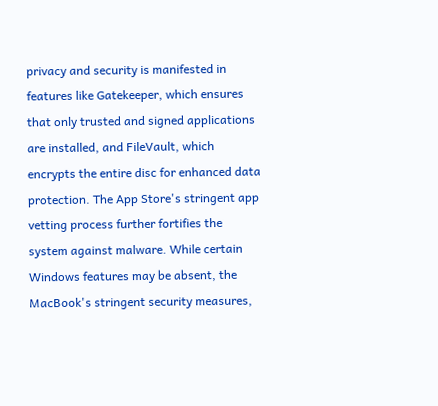privacy and security is manifested in features like Gatekeeper, which ensures that only trusted and signed applications are installed, and FileVault, which encrypts the entire disc for enhanced data protection. The App Store's stringent app vetting process further fortifies the system against malware. While certain Windows features may be absent, the MacBook's stringent security measures,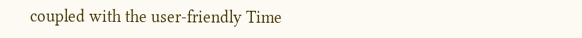coupled with the user-friendly Time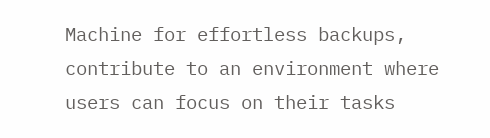Machine for effortless backups, contribute to an environment where users can focus on their tasks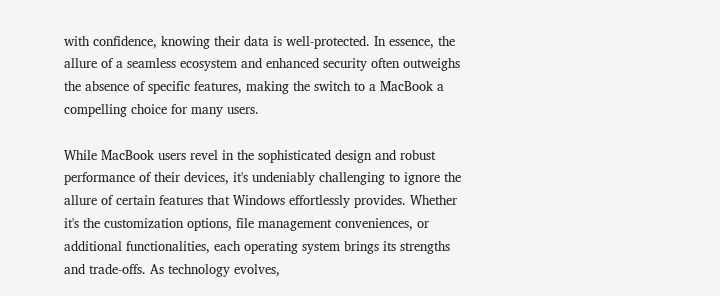with confidence, knowing their data is well-protected. In essence, the allure of a seamless ecosystem and enhanced security often outweighs the absence of specific features, making the switch to a MacBook a compelling choice for many users.

While MacBook users revel in the sophisticated design and robust performance of their devices, it's undeniably challenging to ignore the allure of certain features that Windows effortlessly provides. Whether it's the customization options, file management conveniences, or additional functionalities, each operating system brings its strengths and trade-offs. As technology evolves,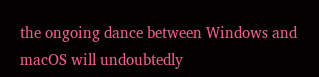the ongoing dance between Windows and macOS will undoubtedly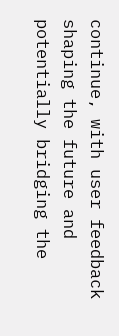continue, with user feedback shaping the future and potentially bridging the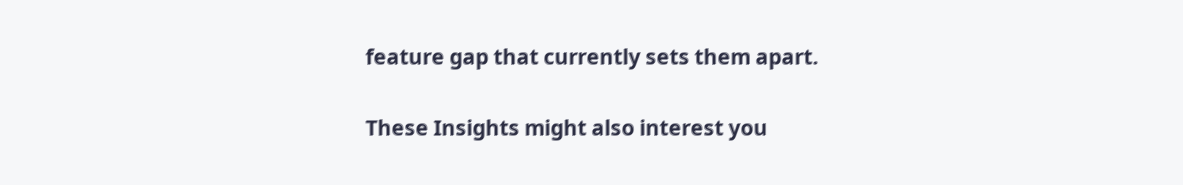feature gap that currently sets them apart.

These Insights might also interest you